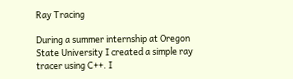Ray Tracing

During a summer internship at Oregon State University I created a simple ray tracer using C++. I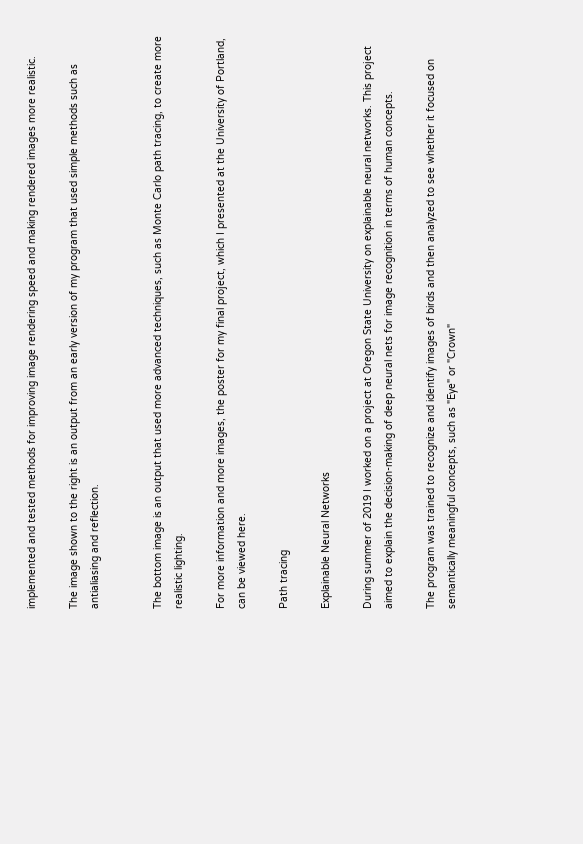implemented and tested methods for improving image rendering speed and making rendered images more realistic.

The image shown to the right is an output from an early version of my program that used simple methods such as antialiasing and reflection.


The bottom image is an output that used more advanced techniques, such as Monte Carlo path tracing, to create more realistic lighting.

For more information and more images, the poster for my final project, which I presented at the University of Portland, can be viewed here.

Path tracing

Explainable Neural Networks

During summer of 2019 I worked on a project at Oregon State University on explainable neural networks. This project aimed to explain the decision-making of deep neural nets for image recognition in terms of human concepts.

The program was trained to recognize and identify images of birds and then analyzed to see whether it focused on semantically meaningful concepts, such as "Eye" or "Crown"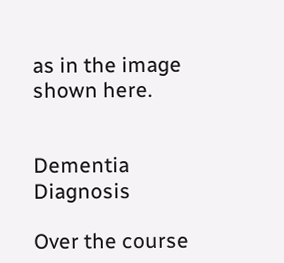as in the image shown here.


Dementia Diagnosis

Over the course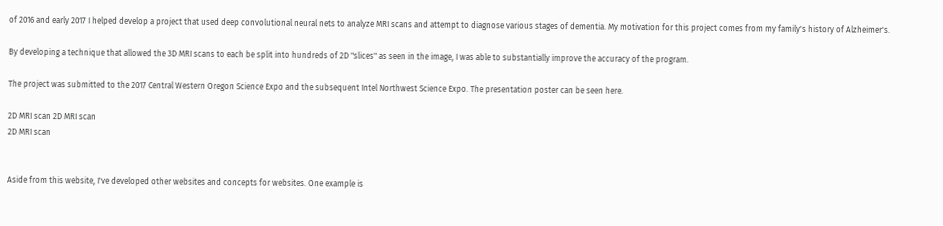of 2016 and early 2017 I helped develop a project that used deep convolutional neural nets to analyze MRI scans and attempt to diagnose various stages of dementia. My motivation for this project comes from my family's history of Alzheimer's.

By developing a technique that allowed the 3D MRI scans to each be split into hundreds of 2D "slices" as seen in the image, I was able to substantially improve the accuracy of the program.

The project was submitted to the 2017 Central Western Oregon Science Expo and the subsequent Intel Northwest Science Expo. The presentation poster can be seen here.

2D MRI scan 2D MRI scan
2D MRI scan


Aside from this website, I've developed other websites and concepts for websites. One example is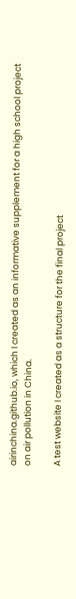airinchina.github.io, which I created as an informative supplement for a high school project on air pollution in China.

A test website I created as a structure for the final project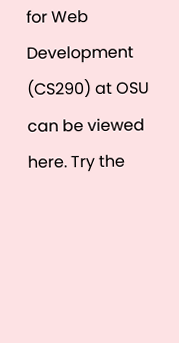for Web Development (CS290) at OSU can be viewed here. Try the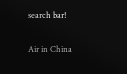search bar!

Air in China